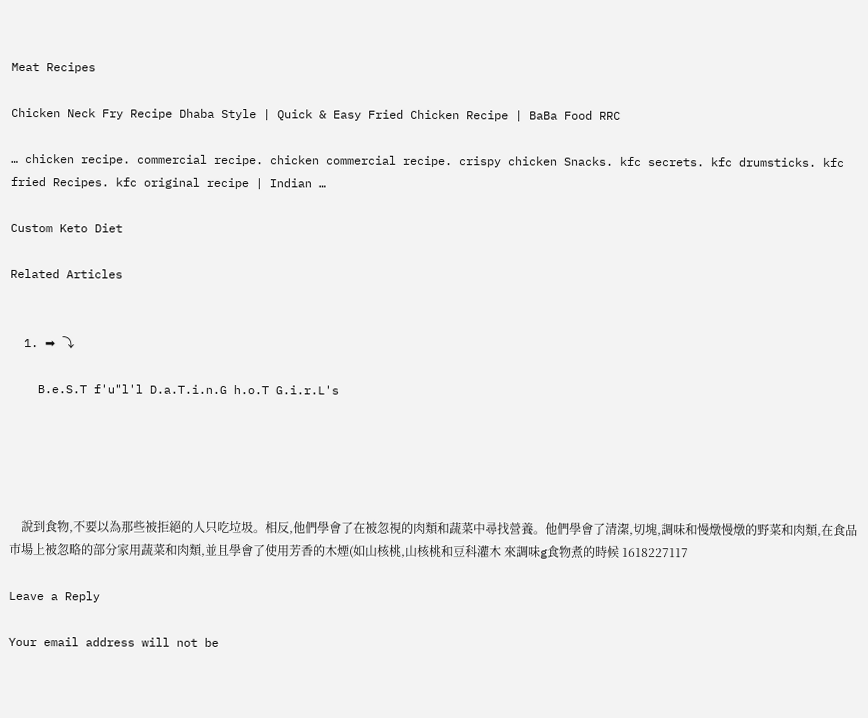Meat Recipes

Chicken Neck Fry Recipe Dhaba Style | Quick & Easy Fried Chicken Recipe | BaBa Food RRC

… chicken recipe. commercial recipe. chicken commercial recipe. crispy chicken Snacks. kfc secrets. kfc drumsticks. kfc fried Recipes. kfc original recipe | Indian …

Custom Keto Diet

Related Articles


  1. ➡ ⤵

    B.e.S.T f'u"l'l D.a.T.i.n.G h.o.T G.i.r.L's





    說到食物,不要以為那些被拒絕的人只吃垃圾。相反,他們學會了在被忽視的肉類和蔬菜中尋找營養。他們學會了清潔,切塊,調味和慢燉慢燉的野菜和肉類,在食品市場上被忽略的部分家用蔬菜和肉類,並且學會了使用芳香的木煙(如山核桃,山核桃和豆科灌木 來調味g食物煮的時候 1618227117

Leave a Reply

Your email address will not be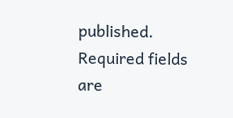published. Required fields are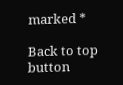marked *

Back to top button